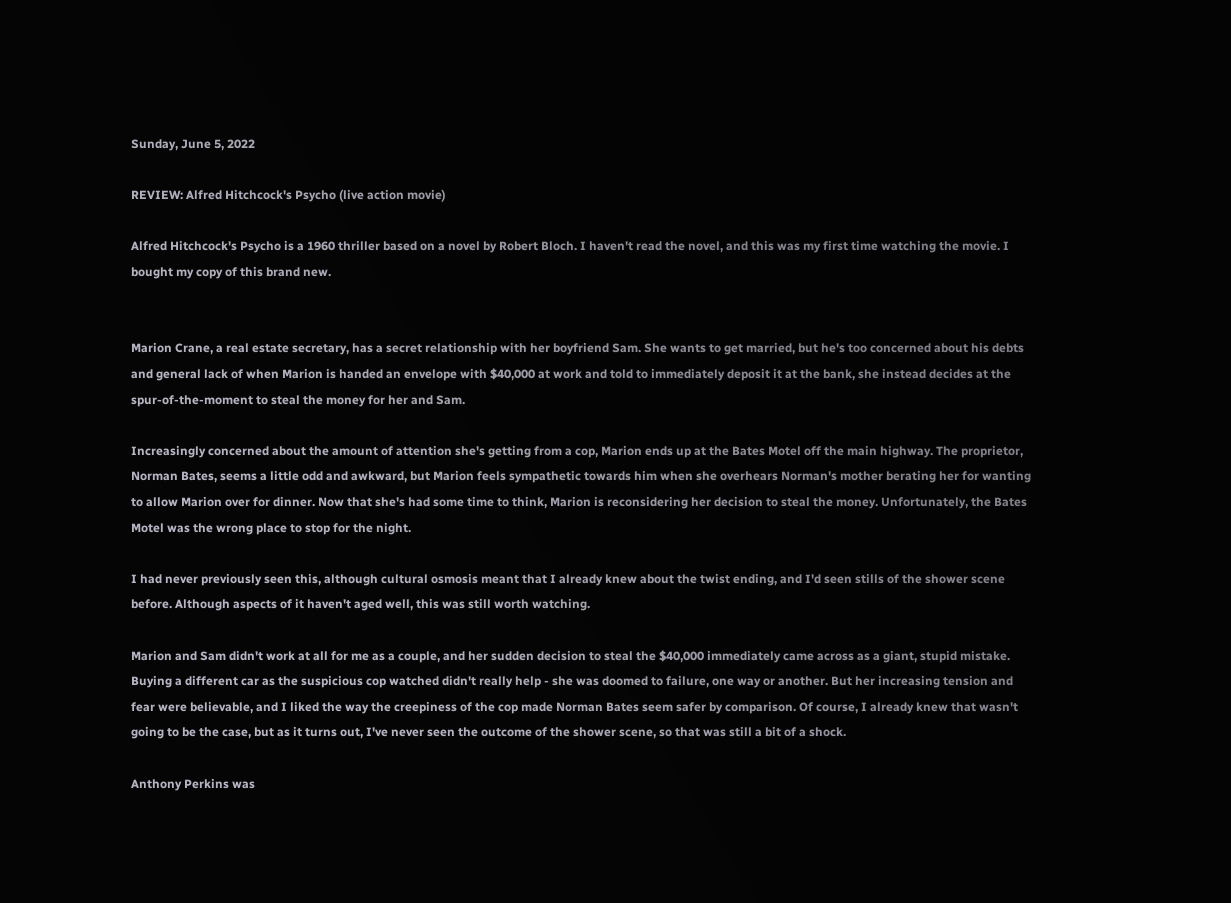Sunday, June 5, 2022

REVIEW: Alfred Hitchcock's Psycho (live action movie)

Alfred Hitchcock's Psycho is a 1960 thriller based on a novel by Robert Bloch. I haven't read the novel, and this was my first time watching the movie. I bought my copy of this brand new.


Marion Crane, a real estate secretary, has a secret relationship with her boyfriend Sam. She wants to get married, but he's too concerned about his debts and general lack of when Marion is handed an envelope with $40,000 at work and told to immediately deposit it at the bank, she instead decides at the spur-of-the-moment to steal the money for her and Sam.

Increasingly concerned about the amount of attention she's getting from a cop, Marion ends up at the Bates Motel off the main highway. The proprietor, Norman Bates, seems a little odd and awkward, but Marion feels sympathetic towards him when she overhears Norman's mother berating her for wanting to allow Marion over for dinner. Now that she's had some time to think, Marion is reconsidering her decision to steal the money. Unfortunately, the Bates Motel was the wrong place to stop for the night.

I had never previously seen this, although cultural osmosis meant that I already knew about the twist ending, and I'd seen stills of the shower scene before. Although aspects of it haven't aged well, this was still worth watching.

Marion and Sam didn't work at all for me as a couple, and her sudden decision to steal the $40,000 immediately came across as a giant, stupid mistake. Buying a different car as the suspicious cop watched didn't really help - she was doomed to failure, one way or another. But her increasing tension and fear were believable, and I liked the way the creepiness of the cop made Norman Bates seem safer by comparison. Of course, I already knew that wasn't going to be the case, but as it turns out, I've never seen the outcome of the shower scene, so that was still a bit of a shock.

Anthony Perkins was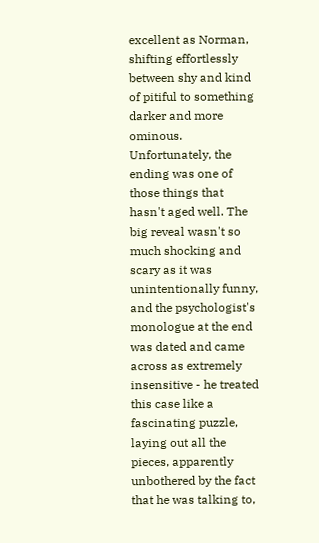excellent as Norman, shifting effortlessly between shy and kind of pitiful to something darker and more ominous. Unfortunately, the ending was one of those things that hasn't aged well. The big reveal wasn't so much shocking and scary as it was unintentionally funny, and the psychologist's monologue at the end was dated and came across as extremely insensitive - he treated this case like a fascinating puzzle, laying out all the pieces, apparently unbothered by the fact that he was talking to,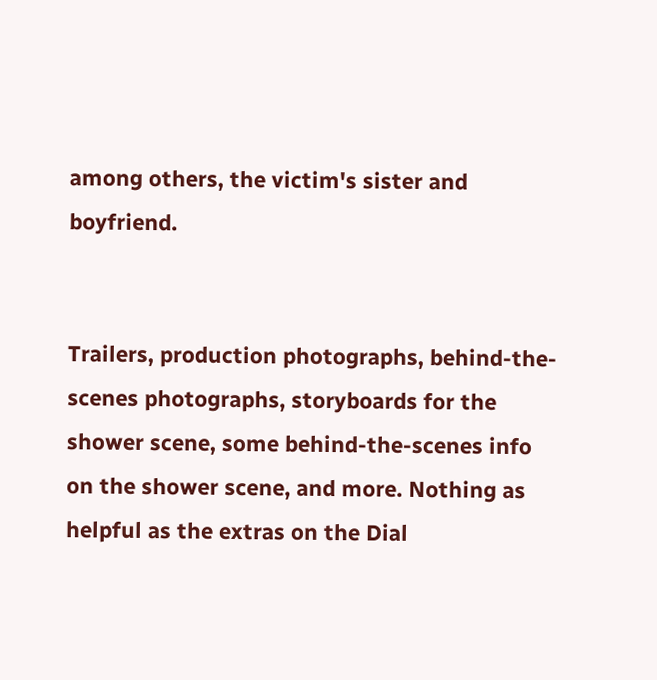among others, the victim's sister and boyfriend.


Trailers, production photographs, behind-the-scenes photographs, storyboards for the shower scene, some behind-the-scenes info on the shower scene, and more. Nothing as helpful as the extras on the Dial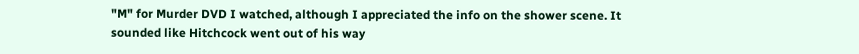"M" for Murder DVD I watched, although I appreciated the info on the shower scene. It sounded like Hitchcock went out of his way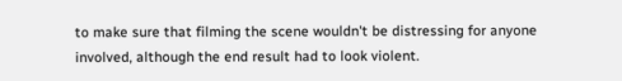to make sure that filming the scene wouldn't be distressing for anyone involved, although the end result had to look violent.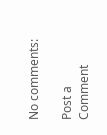No comments:

Post a Comment